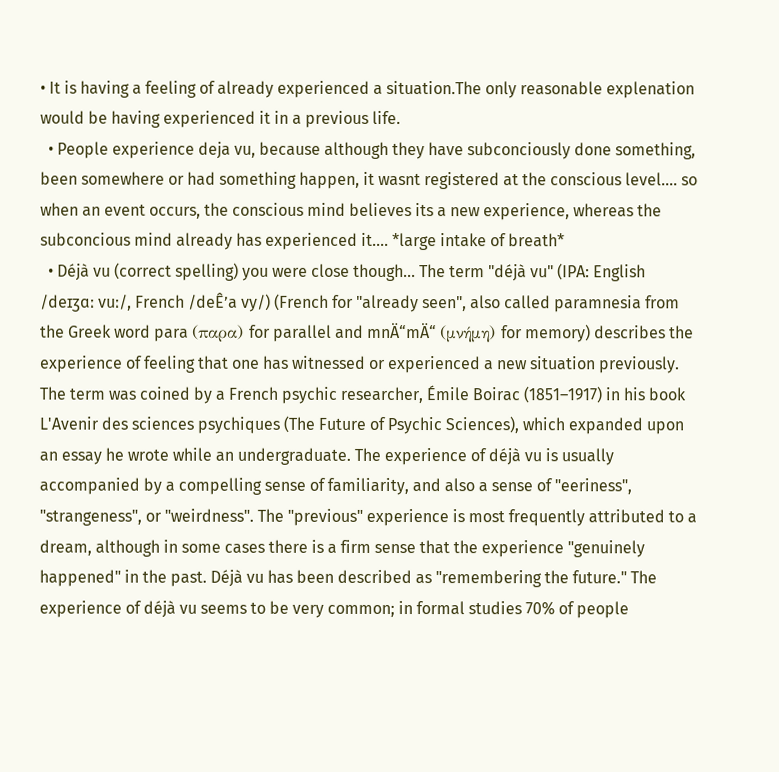• It is having a feeling of already experienced a situation.The only reasonable explenation would be having experienced it in a previous life.
  • People experience deja vu, because although they have subconciously done something, been somewhere or had something happen, it wasnt registered at the conscious level.... so when an event occurs, the conscious mind believes its a new experience, whereas the subconcious mind already has experienced it.... *large intake of breath*
  • Déjà vu (correct spelling) you were close though... The term "déjà vu" (IPA: English /deɪʒɑː vuː/, French /deÊ’a vy/) (French for "already seen", also called paramnesia from the Greek word para (παρα) for parallel and mnÄ“mÄ“ (μνήμη) for memory) describes the experience of feeling that one has witnessed or experienced a new situation previously. The term was coined by a French psychic researcher, Émile Boirac (1851–1917) in his book L'Avenir des sciences psychiques (The Future of Psychic Sciences), which expanded upon an essay he wrote while an undergraduate. The experience of déjà vu is usually accompanied by a compelling sense of familiarity, and also a sense of "eeriness", "strangeness", or "weirdness". The "previous" experience is most frequently attributed to a dream, although in some cases there is a firm sense that the experience "genuinely happened" in the past. Déjà vu has been described as "remembering the future." The experience of déjà vu seems to be very common; in formal studies 70% of people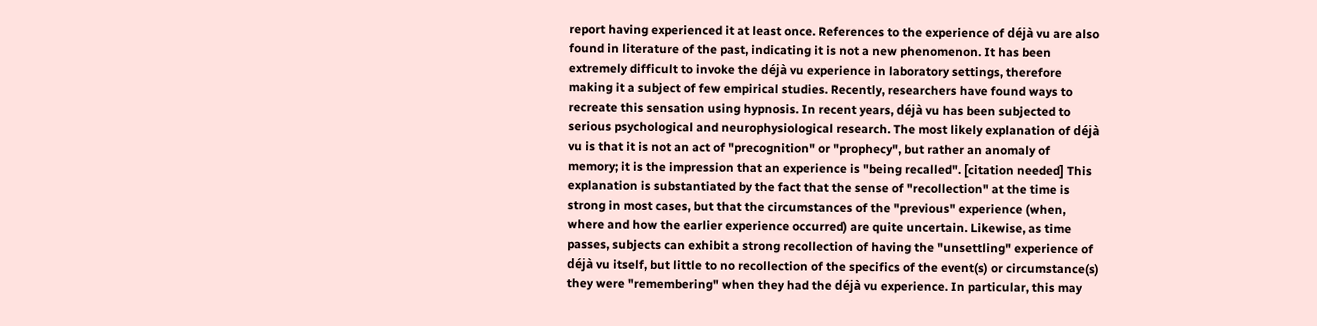report having experienced it at least once. References to the experience of déjà vu are also found in literature of the past, indicating it is not a new phenomenon. It has been extremely difficult to invoke the déjà vu experience in laboratory settings, therefore making it a subject of few empirical studies. Recently, researchers have found ways to recreate this sensation using hypnosis. In recent years, déjà vu has been subjected to serious psychological and neurophysiological research. The most likely explanation of déjà vu is that it is not an act of "precognition" or "prophecy", but rather an anomaly of memory; it is the impression that an experience is "being recalled". [citation needed] This explanation is substantiated by the fact that the sense of "recollection" at the time is strong in most cases, but that the circumstances of the "previous" experience (when, where and how the earlier experience occurred) are quite uncertain. Likewise, as time passes, subjects can exhibit a strong recollection of having the "unsettling" experience of déjà vu itself, but little to no recollection of the specifics of the event(s) or circumstance(s) they were "remembering" when they had the déjà vu experience. In particular, this may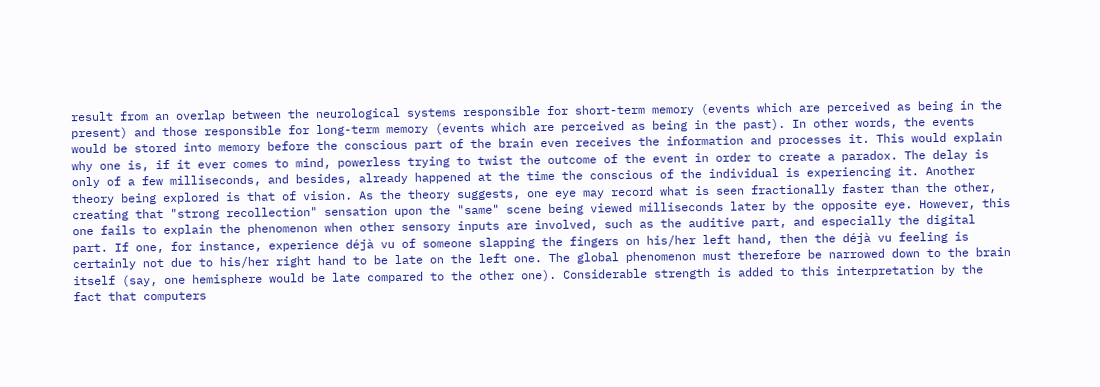result from an overlap between the neurological systems responsible for short-term memory (events which are perceived as being in the present) and those responsible for long-term memory (events which are perceived as being in the past). In other words, the events would be stored into memory before the conscious part of the brain even receives the information and processes it. This would explain why one is, if it ever comes to mind, powerless trying to twist the outcome of the event in order to create a paradox. The delay is only of a few milliseconds, and besides, already happened at the time the conscious of the individual is experiencing it. Another theory being explored is that of vision. As the theory suggests, one eye may record what is seen fractionally faster than the other, creating that "strong recollection" sensation upon the "same" scene being viewed milliseconds later by the opposite eye. However, this one fails to explain the phenomenon when other sensory inputs are involved, such as the auditive part, and especially the digital part. If one, for instance, experience déjà vu of someone slapping the fingers on his/her left hand, then the déjà vu feeling is certainly not due to his/her right hand to be late on the left one. The global phenomenon must therefore be narrowed down to the brain itself (say, one hemisphere would be late compared to the other one). Considerable strength is added to this interpretation by the fact that computers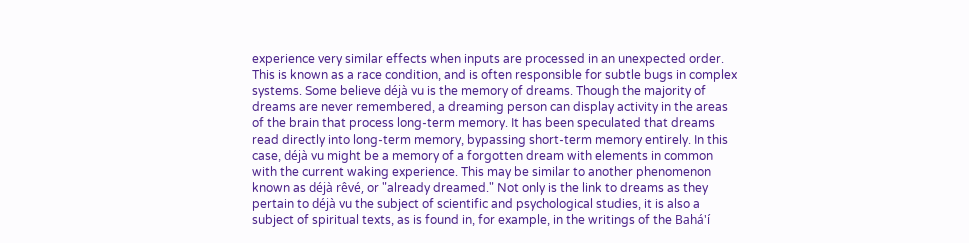experience very similar effects when inputs are processed in an unexpected order. This is known as a race condition, and is often responsible for subtle bugs in complex systems. Some believe déjà vu is the memory of dreams. Though the majority of dreams are never remembered, a dreaming person can display activity in the areas of the brain that process long-term memory. It has been speculated that dreams read directly into long-term memory, bypassing short-term memory entirely. In this case, déjà vu might be a memory of a forgotten dream with elements in common with the current waking experience. This may be similar to another phenomenon known as déjà rêvé, or "already dreamed." Not only is the link to dreams as they pertain to déjà vu the subject of scientific and psychological studies, it is also a subject of spiritual texts, as is found in, for example, in the writings of the Bahá'í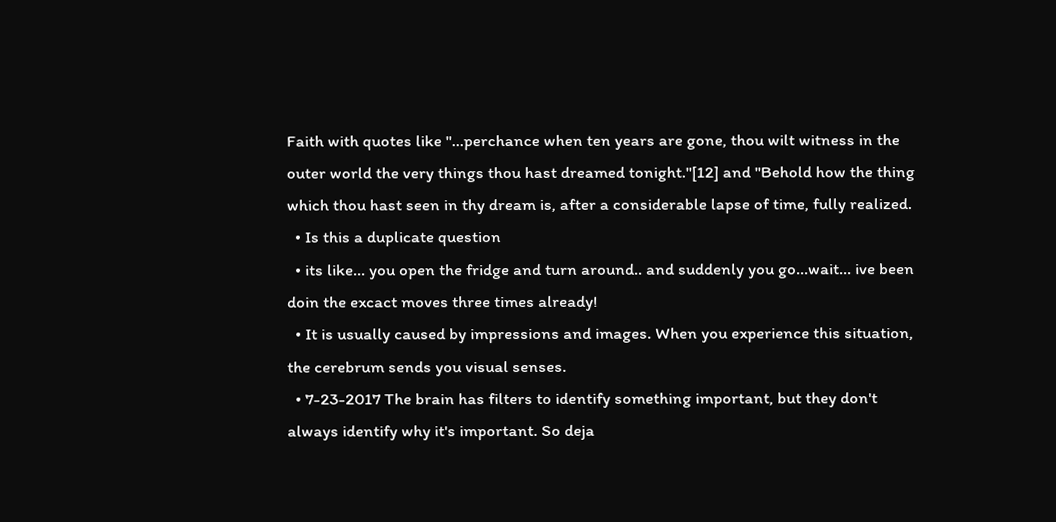Faith with quotes like "...perchance when ten years are gone, thou wilt witness in the outer world the very things thou hast dreamed tonight."[12] and "Behold how the thing which thou hast seen in thy dream is, after a considerable lapse of time, fully realized.
  • Is this a duplicate question
  • its like... you open the fridge and turn around.. and suddenly you go...wait... ive been doin the excact moves three times already!
  • It is usually caused by impressions and images. When you experience this situation, the cerebrum sends you visual senses.
  • 7-23-2017 The brain has filters to identify something important, but they don't always identify why it's important. So deja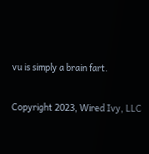vu is simply a brain fart.

Copyright 2023, Wired Ivy, LLC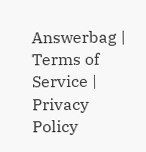Answerbag | Terms of Service | Privacy Policy